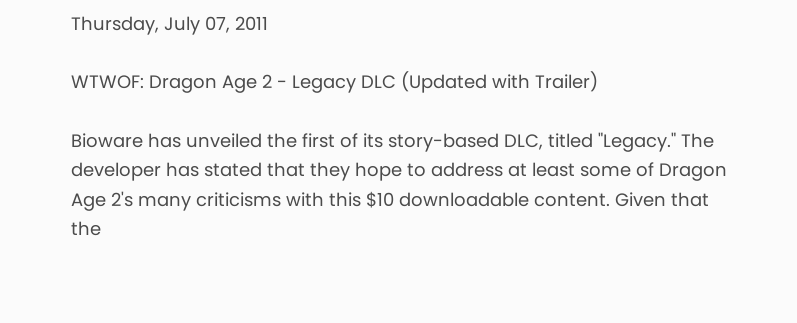Thursday, July 07, 2011

WTWOF: Dragon Age 2 - Legacy DLC (Updated with Trailer)

Bioware has unveiled the first of its story-based DLC, titled "Legacy." The developer has stated that they hope to address at least some of Dragon Age 2's many criticisms with this $10 downloadable content. Given that the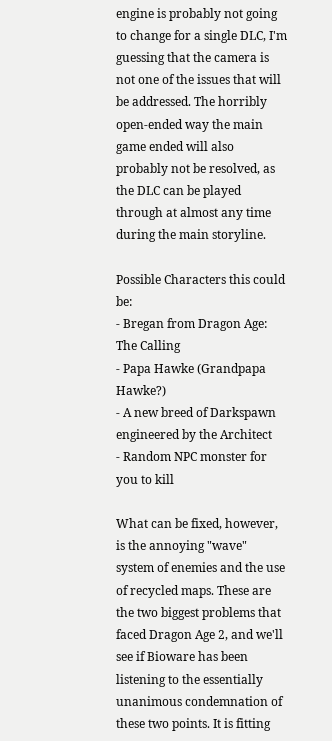engine is probably not going to change for a single DLC, I'm guessing that the camera is not one of the issues that will be addressed. The horribly open-ended way the main game ended will also probably not be resolved, as the DLC can be played through at almost any time during the main storyline.

Possible Characters this could be:
- Bregan from Dragon Age: The Calling
- Papa Hawke (Grandpapa Hawke?)
- A new breed of Darkspawn engineered by the Architect
- Random NPC monster for you to kill

What can be fixed, however, is the annoying "wave" system of enemies and the use of recycled maps. These are the two biggest problems that faced Dragon Age 2, and we'll see if Bioware has been listening to the essentially unanimous condemnation of these two points. It is fitting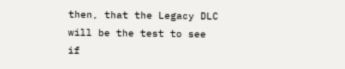then, that the Legacy DLC will be the test to see if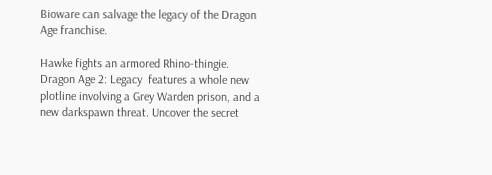Bioware can salvage the legacy of the Dragon Age franchise.

Hawke fights an armored Rhino-thingie.
Dragon Age 2: Legacy  features a whole new plotline involving a Grey Warden prison, and a new darkspawn threat. Uncover the secret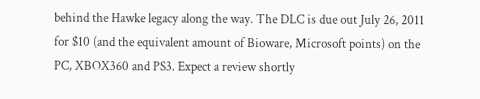behind the Hawke legacy along the way. The DLC is due out July 26, 2011 for $10 (and the equivalent amount of Bioware, Microsoft points) on the PC, XBOX360 and PS3. Expect a review shortly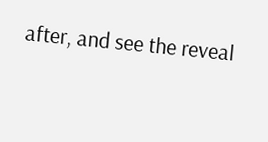after, and see the reveal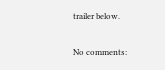trailer below.

No comments: